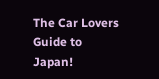The Car Lovers Guide to Japan!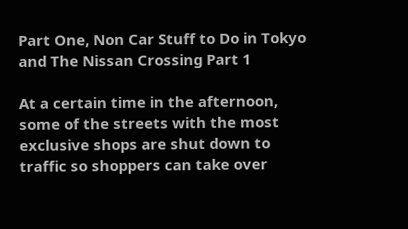Part One, Non Car Stuff to Do in Tokyo and The Nissan Crossing Part 1

At a certain time in the afternoon, some of the streets with the most exclusive shops are shut down to traffic so shoppers can take over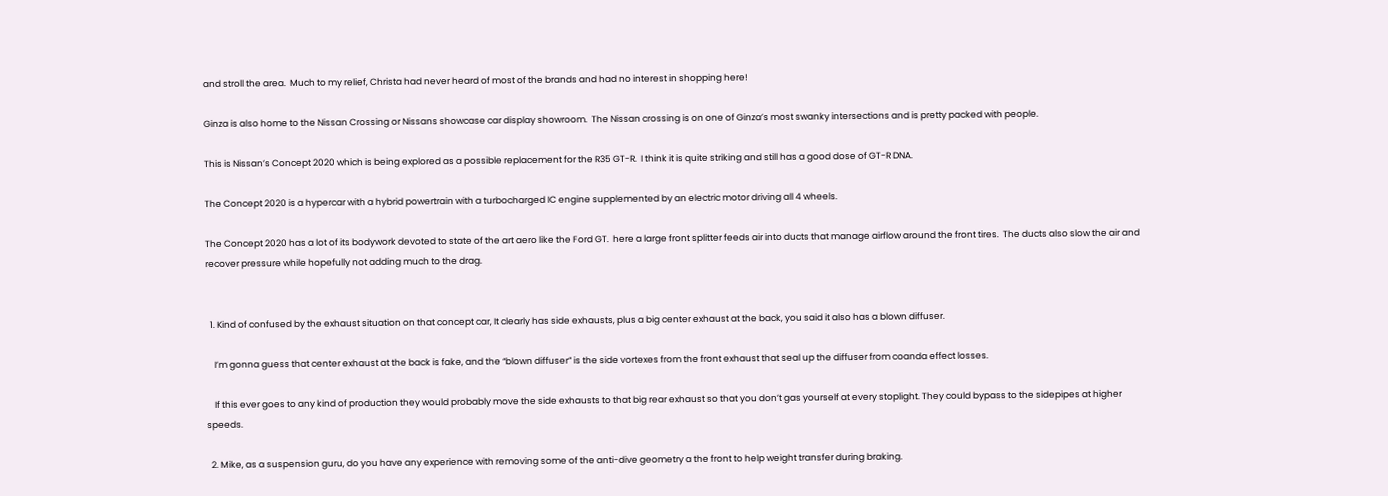and stroll the area.  Much to my relief, Christa had never heard of most of the brands and had no interest in shopping here!

Ginza is also home to the Nissan Crossing or Nissans showcase car display showroom.  The Nissan crossing is on one of Ginza’s most swanky intersections and is pretty packed with people.

This is Nissan’s Concept 2020 which is being explored as a possible replacement for the R35 GT-R.  I think it is quite striking and still has a good dose of GT-R DNA.

The Concept 2020 is a hypercar with a hybrid powertrain with a turbocharged IC engine supplemented by an electric motor driving all 4 wheels.

The Concept 2020 has a lot of its bodywork devoted to state of the art aero like the Ford GT.  here a large front splitter feeds air into ducts that manage airflow around the front tires.  The ducts also slow the air and recover pressure while hopefully not adding much to the drag.


  1. Kind of confused by the exhaust situation on that concept car, It clearly has side exhausts, plus a big center exhaust at the back, you said it also has a blown diffuser.

    I’m gonna guess that center exhaust at the back is fake, and the “blown diffuser” is the side vortexes from the front exhaust that seal up the diffuser from coanda effect losses.

    If this ever goes to any kind of production they would probably move the side exhausts to that big rear exhaust so that you don’t gas yourself at every stoplight. They could bypass to the sidepipes at higher speeds.

  2. Mike, as a suspension guru, do you have any experience with removing some of the anti-dive geometry a the front to help weight transfer during braking.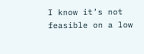I know it’s not feasible on a low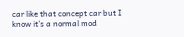car like that concept car but I know it’s a normal mod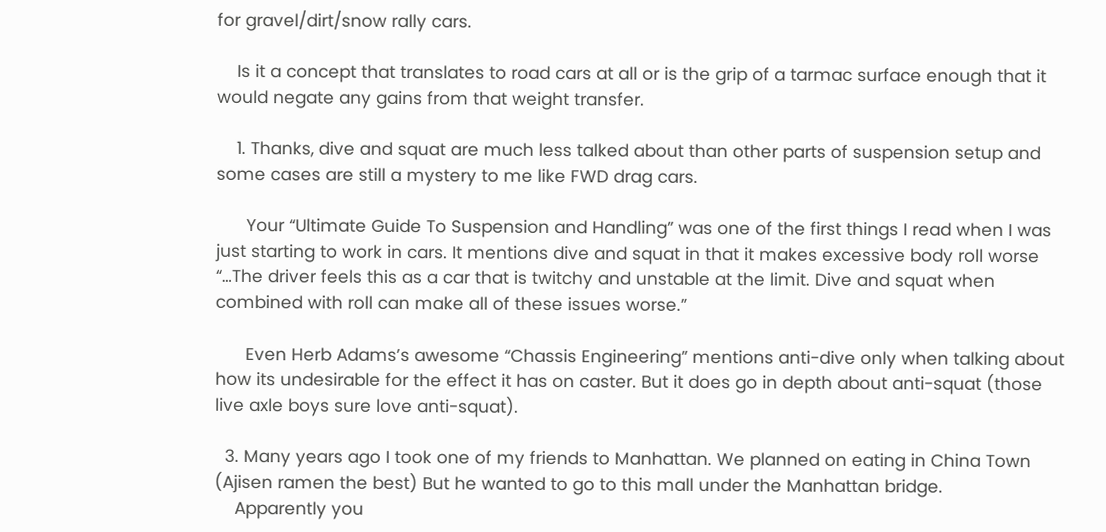for gravel/dirt/snow rally cars.

    Is it a concept that translates to road cars at all or is the grip of a tarmac surface enough that it would negate any gains from that weight transfer.

    1. Thanks, dive and squat are much less talked about than other parts of suspension setup and some cases are still a mystery to me like FWD drag cars.

      Your “Ultimate Guide To Suspension and Handling” was one of the first things I read when I was just starting to work in cars. It mentions dive and squat in that it makes excessive body roll worse “…The driver feels this as a car that is twitchy and unstable at the limit. Dive and squat when combined with roll can make all of these issues worse.”

      Even Herb Adams’s awesome “Chassis Engineering” mentions anti-dive only when talking about how its undesirable for the effect it has on caster. But it does go in depth about anti-squat (those live axle boys sure love anti-squat).

  3. Many years ago I took one of my friends to Manhattan. We planned on eating in China Town (Ajisen ramen the best) But he wanted to go to this mall under the Manhattan bridge.
    Apparently you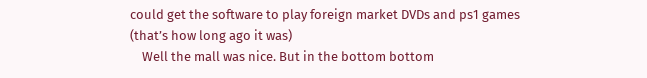could get the software to play foreign market DVDs and ps1 games (that’s how long ago it was)
    Well the mall was nice. But in the bottom bottom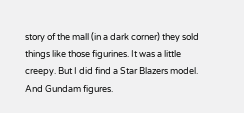story of the mall (in a dark corner) they sold things like those figurines. It was a little creepy. But I did find a Star Blazers model. And Gundam figures.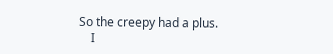So the creepy had a plus.
    I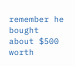remember he bought about $500 worth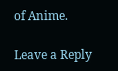of Anime.

Leave a Reply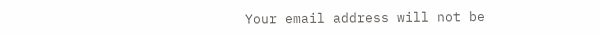Your email address will not be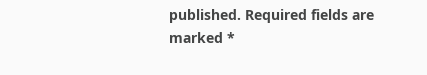published. Required fields are marked *